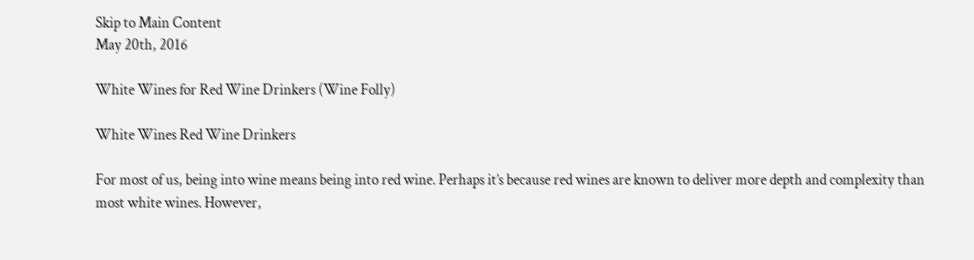Skip to Main Content
May 20th, 2016

White Wines for Red Wine Drinkers (Wine Folly)

White Wines Red Wine Drinkers

For most of us, being into wine means being into red wine. Perhaps it’s because red wines are known to deliver more depth and complexity than most white wines. However,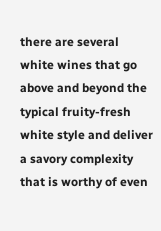there are several white wines that go above and beyond the typical fruity-fresh white style and deliver a savory complexity that is worthy of even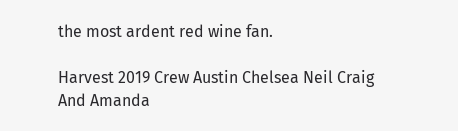the most ardent red wine fan.

Harvest 2019 Crew Austin Chelsea Neil Craig And Amanda